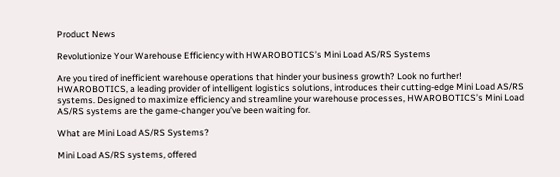Product News

Revolutionize Your Warehouse Efficiency with HWAROBOTICS’s Mini Load AS/RS Systems

Are you tired of inefficient warehouse operations that hinder your business growth? Look no further! HWAROBOTICS, a leading provider of intelligent logistics solutions, introduces their cutting-edge Mini Load AS/RS systems. Designed to maximize efficiency and streamline your warehouse processes, HWAROBOTICS’s Mini Load AS/RS systems are the game-changer you’ve been waiting for.

What are Mini Load AS/RS Systems?

Mini Load AS/RS systems, offered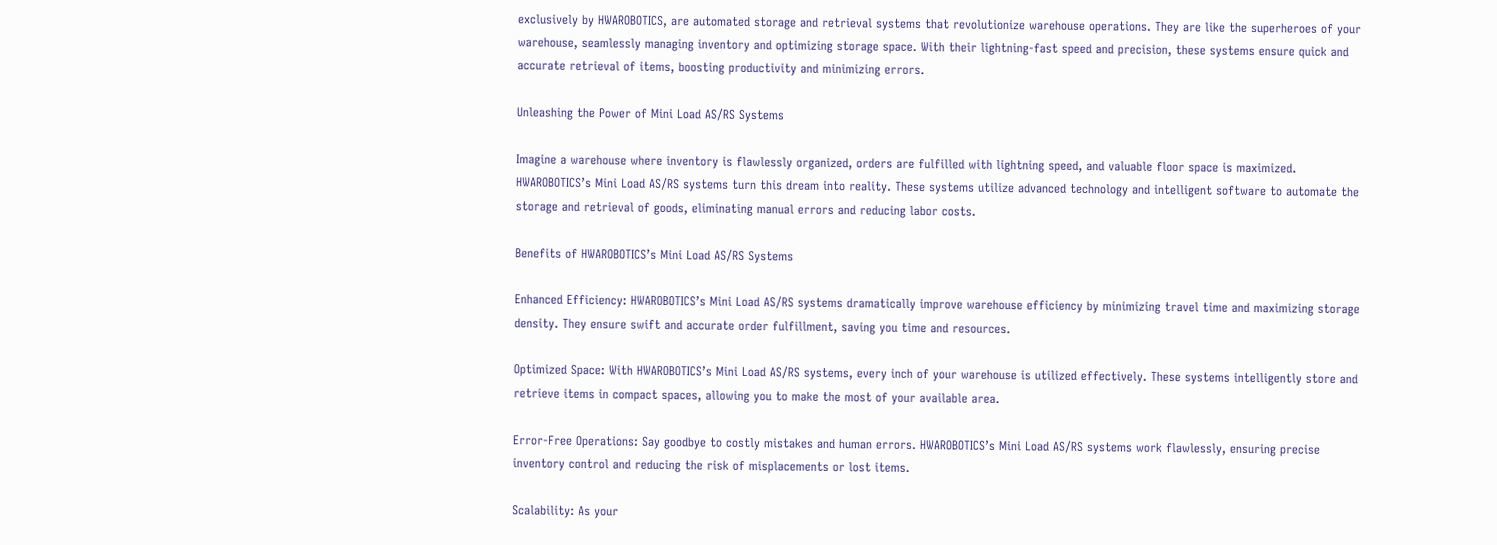exclusively by HWAROBOTICS, are automated storage and retrieval systems that revolutionize warehouse operations. They are like the superheroes of your warehouse, seamlessly managing inventory and optimizing storage space. With their lightning-fast speed and precision, these systems ensure quick and accurate retrieval of items, boosting productivity and minimizing errors.

Unleashing the Power of Mini Load AS/RS Systems

Imagine a warehouse where inventory is flawlessly organized, orders are fulfilled with lightning speed, and valuable floor space is maximized. HWAROBOTICS’s Mini Load AS/RS systems turn this dream into reality. These systems utilize advanced technology and intelligent software to automate the storage and retrieval of goods, eliminating manual errors and reducing labor costs.

Benefits of HWAROBOTICS’s Mini Load AS/RS Systems

Enhanced Efficiency: HWAROBOTICS’s Mini Load AS/RS systems dramatically improve warehouse efficiency by minimizing travel time and maximizing storage density. They ensure swift and accurate order fulfillment, saving you time and resources.

Optimized Space: With HWAROBOTICS’s Mini Load AS/RS systems, every inch of your warehouse is utilized effectively. These systems intelligently store and retrieve items in compact spaces, allowing you to make the most of your available area.

Error-Free Operations: Say goodbye to costly mistakes and human errors. HWAROBOTICS’s Mini Load AS/RS systems work flawlessly, ensuring precise inventory control and reducing the risk of misplacements or lost items.

Scalability: As your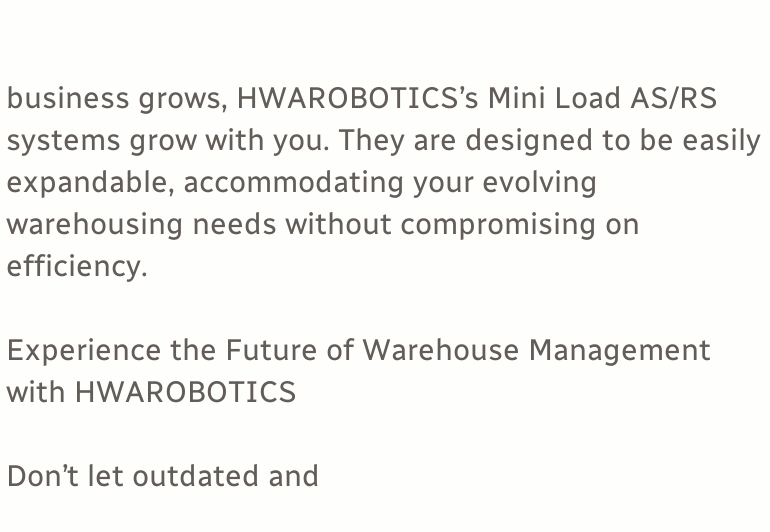business grows, HWAROBOTICS’s Mini Load AS/RS systems grow with you. They are designed to be easily expandable, accommodating your evolving warehousing needs without compromising on efficiency.

Experience the Future of Warehouse Management with HWAROBOTICS

Don’t let outdated and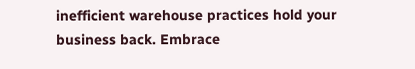inefficient warehouse practices hold your business back. Embrace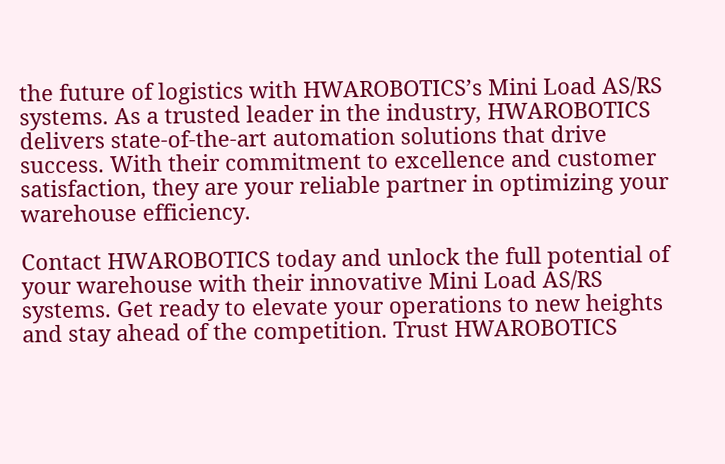the future of logistics with HWAROBOTICS’s Mini Load AS/RS systems. As a trusted leader in the industry, HWAROBOTICS delivers state-of-the-art automation solutions that drive success. With their commitment to excellence and customer satisfaction, they are your reliable partner in optimizing your warehouse efficiency.

Contact HWAROBOTICS today and unlock the full potential of your warehouse with their innovative Mini Load AS/RS systems. Get ready to elevate your operations to new heights and stay ahead of the competition. Trust HWAROBOTICS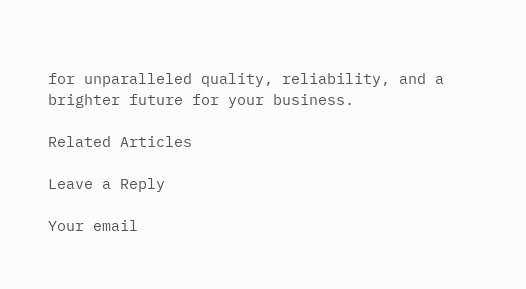for unparalleled quality, reliability, and a brighter future for your business.

Related Articles

Leave a Reply

Your email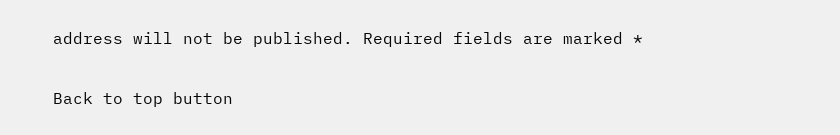address will not be published. Required fields are marked *

Back to top button